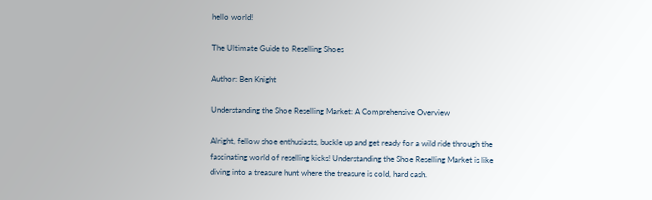hello world!

The Ultimate Guide to Reselling Shoes

Author: Ben Knight

Understanding the Shoe Reselling Market: A Comprehensive Overview

Alright, fellow shoe enthusiasts, buckle up and get ready for a wild ride through the fascinating world of reselling kicks! Understanding the Shoe Reselling Market is like diving into a treasure hunt where the treasure is cold, hard cash.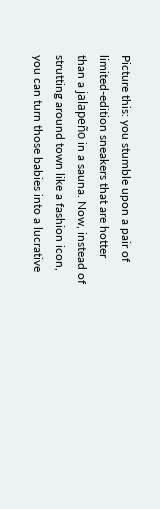Picture this: you stumble upon a pair of limited-edition sneakers that are hotter than a jalapeño in a sauna. Now, instead of strutting around town like a fashion icon, you can turn those babies into a lucrative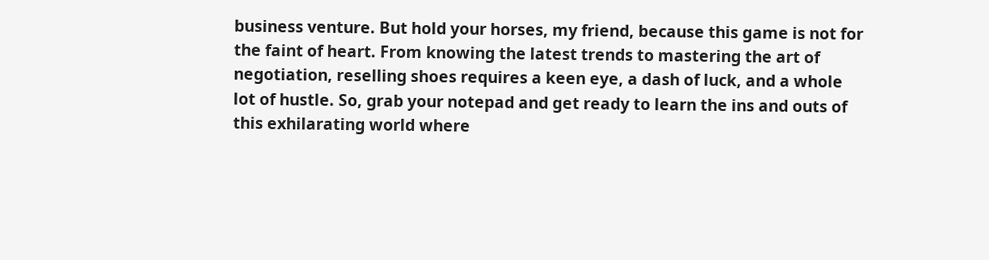business venture. But hold your horses, my friend, because this game is not for the faint of heart. From knowing the latest trends to mastering the art of negotiation, reselling shoes requires a keen eye, a dash of luck, and a whole lot of hustle. So, grab your notepad and get ready to learn the ins and outs of this exhilarating world where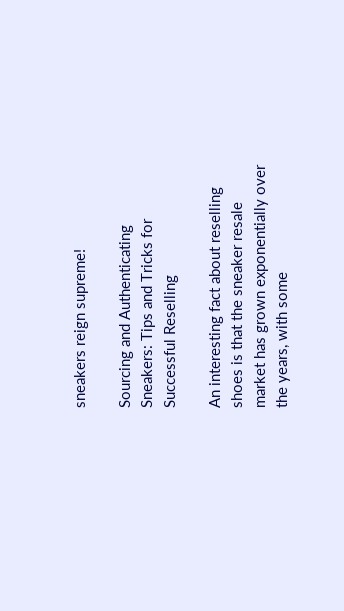sneakers reign supreme!

Sourcing and Authenticating Sneakers: Tips and Tricks for Successful Reselling

An interesting fact about reselling shoes is that the sneaker resale market has grown exponentially over the years, with some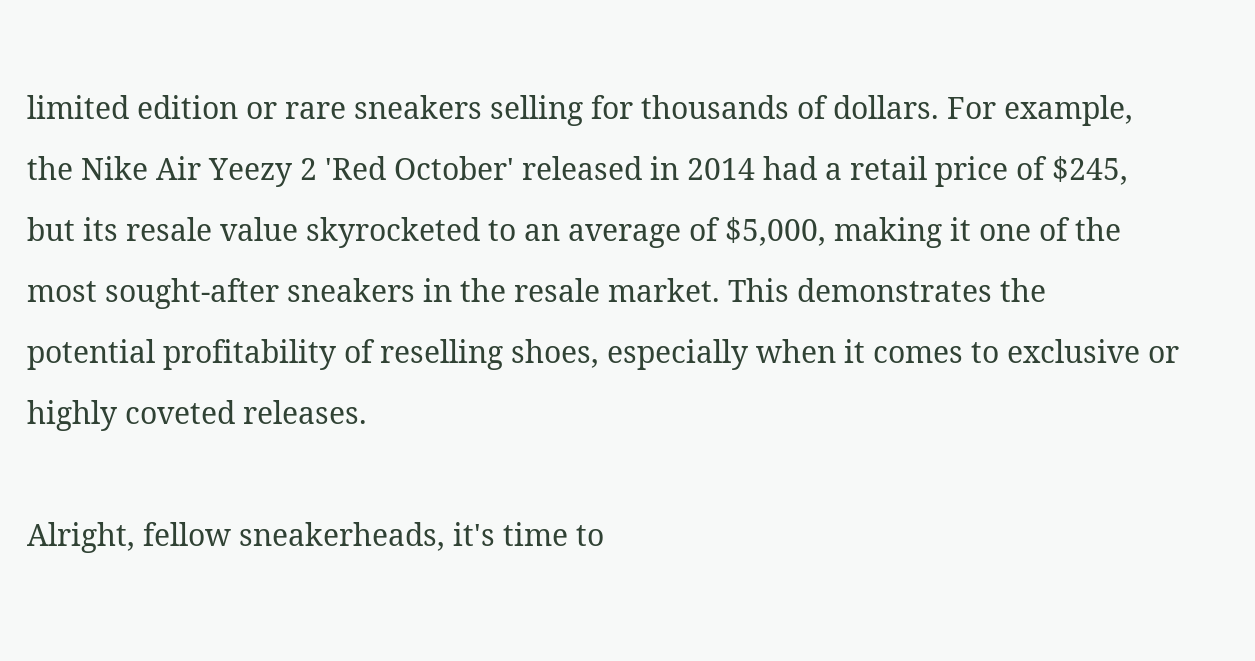limited edition or rare sneakers selling for thousands of dollars. For example, the Nike Air Yeezy 2 'Red October' released in 2014 had a retail price of $245, but its resale value skyrocketed to an average of $5,000, making it one of the most sought-after sneakers in the resale market. This demonstrates the potential profitability of reselling shoes, especially when it comes to exclusive or highly coveted releases.

Alright, fellow sneakerheads, it's time to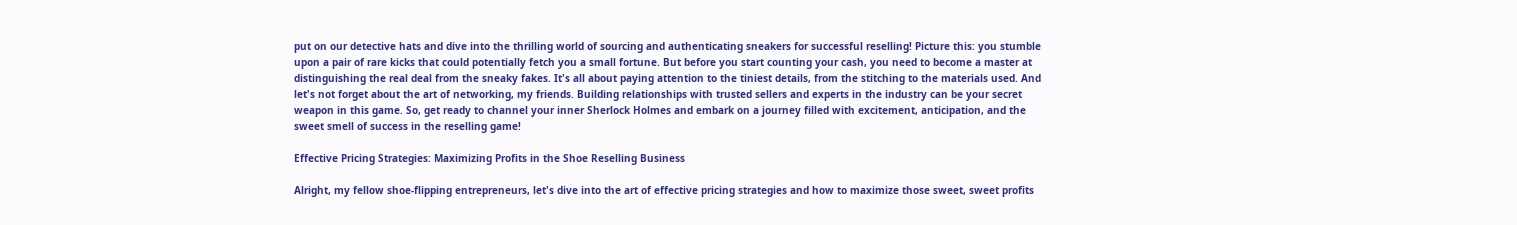put on our detective hats and dive into the thrilling world of sourcing and authenticating sneakers for successful reselling! Picture this: you stumble upon a pair of rare kicks that could potentially fetch you a small fortune. But before you start counting your cash, you need to become a master at distinguishing the real deal from the sneaky fakes. It's all about paying attention to the tiniest details, from the stitching to the materials used. And let's not forget about the art of networking, my friends. Building relationships with trusted sellers and experts in the industry can be your secret weapon in this game. So, get ready to channel your inner Sherlock Holmes and embark on a journey filled with excitement, anticipation, and the sweet smell of success in the reselling game!

Effective Pricing Strategies: Maximizing Profits in the Shoe Reselling Business

Alright, my fellow shoe-flipping entrepreneurs, let's dive into the art of effective pricing strategies and how to maximize those sweet, sweet profits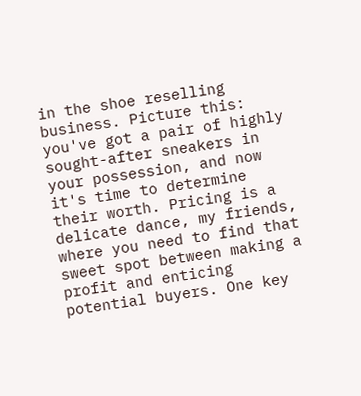in the shoe reselling business. Picture this: you've got a pair of highly sought-after sneakers in your possession, and now it's time to determine their worth. Pricing is a delicate dance, my friends, where you need to find that sweet spot between making a profit and enticing potential buyers. One key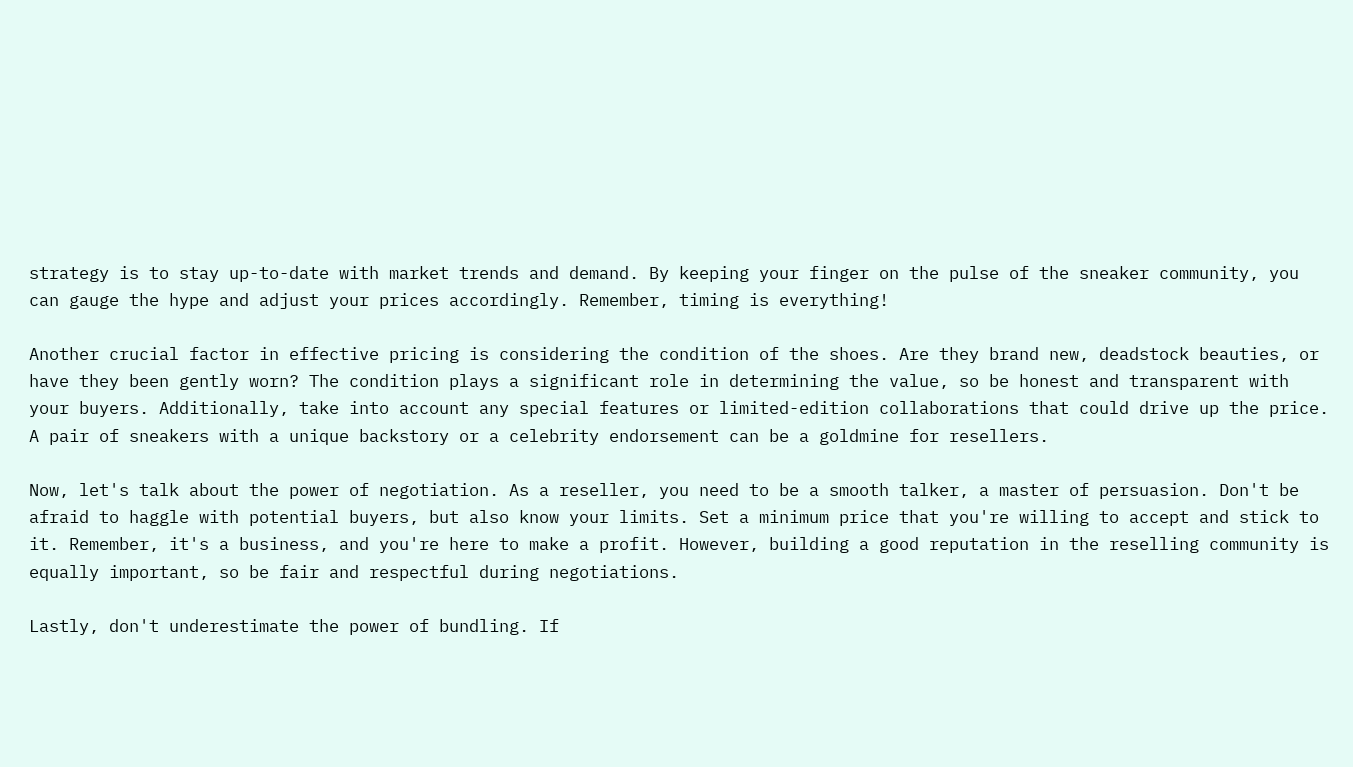strategy is to stay up-to-date with market trends and demand. By keeping your finger on the pulse of the sneaker community, you can gauge the hype and adjust your prices accordingly. Remember, timing is everything!

Another crucial factor in effective pricing is considering the condition of the shoes. Are they brand new, deadstock beauties, or have they been gently worn? The condition plays a significant role in determining the value, so be honest and transparent with your buyers. Additionally, take into account any special features or limited-edition collaborations that could drive up the price. A pair of sneakers with a unique backstory or a celebrity endorsement can be a goldmine for resellers.

Now, let's talk about the power of negotiation. As a reseller, you need to be a smooth talker, a master of persuasion. Don't be afraid to haggle with potential buyers, but also know your limits. Set a minimum price that you're willing to accept and stick to it. Remember, it's a business, and you're here to make a profit. However, building a good reputation in the reselling community is equally important, so be fair and respectful during negotiations.

Lastly, don't underestimate the power of bundling. If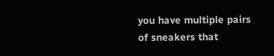you have multiple pairs of sneakers that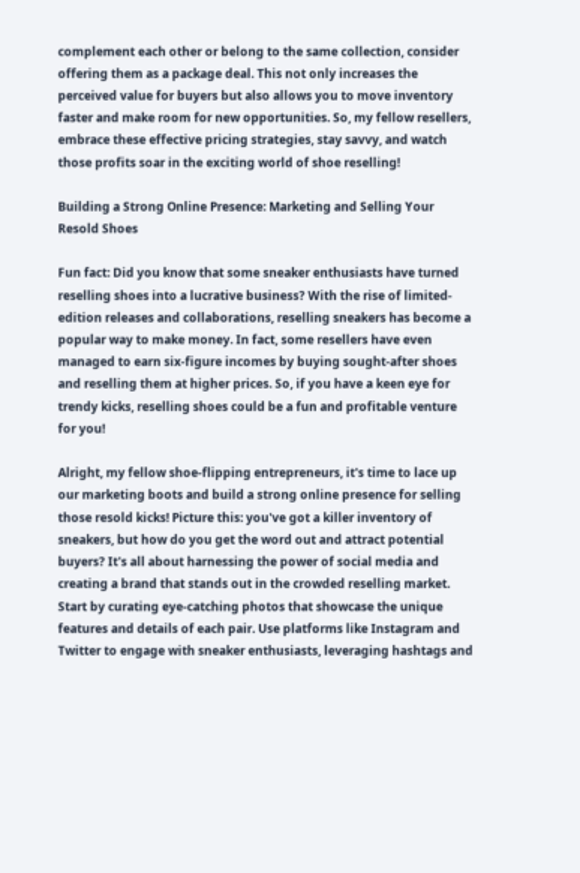complement each other or belong to the same collection, consider offering them as a package deal. This not only increases the perceived value for buyers but also allows you to move inventory faster and make room for new opportunities. So, my fellow resellers, embrace these effective pricing strategies, stay savvy, and watch those profits soar in the exciting world of shoe reselling!

Building a Strong Online Presence: Marketing and Selling Your Resold Shoes

Fun fact: Did you know that some sneaker enthusiasts have turned reselling shoes into a lucrative business? With the rise of limited-edition releases and collaborations, reselling sneakers has become a popular way to make money. In fact, some resellers have even managed to earn six-figure incomes by buying sought-after shoes and reselling them at higher prices. So, if you have a keen eye for trendy kicks, reselling shoes could be a fun and profitable venture for you!

Alright, my fellow shoe-flipping entrepreneurs, it's time to lace up our marketing boots and build a strong online presence for selling those resold kicks! Picture this: you've got a killer inventory of sneakers, but how do you get the word out and attract potential buyers? It's all about harnessing the power of social media and creating a brand that stands out in the crowded reselling market. Start by curating eye-catching photos that showcase the unique features and details of each pair. Use platforms like Instagram and Twitter to engage with sneaker enthusiasts, leveraging hashtags and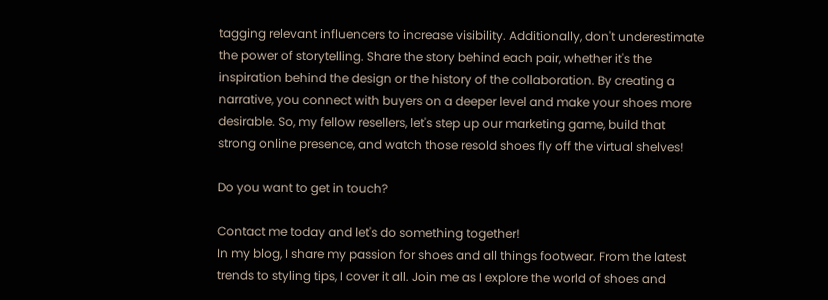tagging relevant influencers to increase visibility. Additionally, don't underestimate the power of storytelling. Share the story behind each pair, whether it's the inspiration behind the design or the history of the collaboration. By creating a narrative, you connect with buyers on a deeper level and make your shoes more desirable. So, my fellow resellers, let's step up our marketing game, build that strong online presence, and watch those resold shoes fly off the virtual shelves!

Do you want to get in touch?

Contact me today and let's do something together!
In my blog, I share my passion for shoes and all things footwear. From the latest trends to styling tips, I cover it all. Join me as I explore the world of shoes and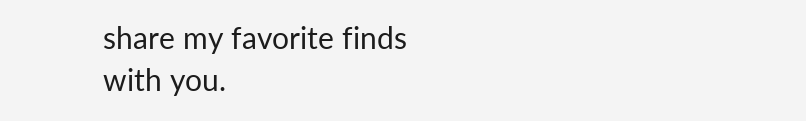share my favorite finds with you.